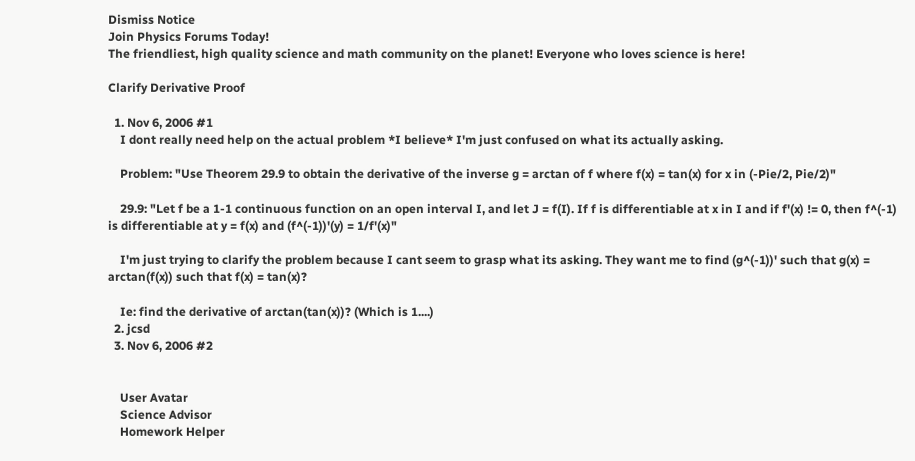Dismiss Notice
Join Physics Forums Today!
The friendliest, high quality science and math community on the planet! Everyone who loves science is here!

Clarify Derivative Proof

  1. Nov 6, 2006 #1
    I dont really need help on the actual problem *I believe* I'm just confused on what its actually asking.

    Problem: "Use Theorem 29.9 to obtain the derivative of the inverse g = arctan of f where f(x) = tan(x) for x in (-Pie/2, Pie/2)"

    29.9: "Let f be a 1-1 continuous function on an open interval I, and let J = f(I). If f is differentiable at x in I and if f'(x) != 0, then f^(-1) is differentiable at y = f(x) and (f^(-1))'(y) = 1/f'(x)"

    I'm just trying to clarify the problem because I cant seem to grasp what its asking. They want me to find (g^(-1))' such that g(x) = arctan(f(x)) such that f(x) = tan(x)?

    Ie: find the derivative of arctan(tan(x))? (Which is 1....)
  2. jcsd
  3. Nov 6, 2006 #2


    User Avatar
    Science Advisor
    Homework Helper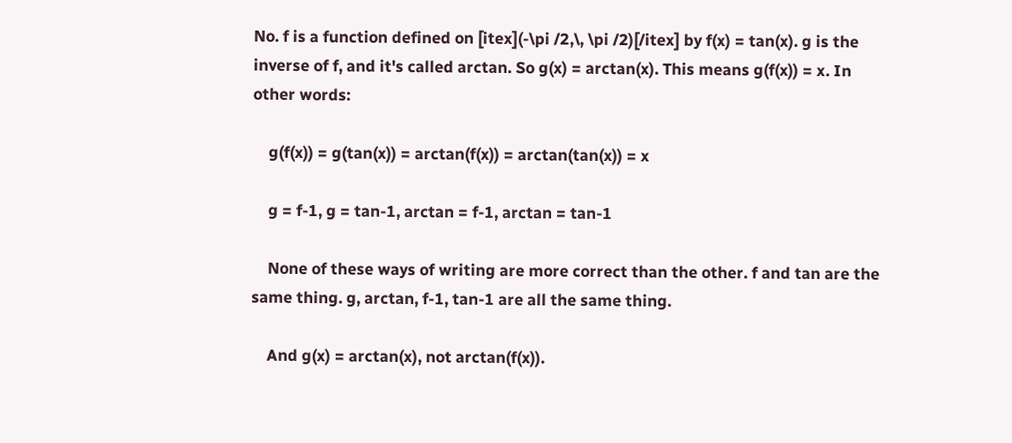No. f is a function defined on [itex](-\pi /2,\, \pi /2)[/itex] by f(x) = tan(x). g is the inverse of f, and it's called arctan. So g(x) = arctan(x). This means g(f(x)) = x. In other words:

    g(f(x)) = g(tan(x)) = arctan(f(x)) = arctan(tan(x)) = x

    g = f-1, g = tan-1, arctan = f-1, arctan = tan-1

    None of these ways of writing are more correct than the other. f and tan are the same thing. g, arctan, f-1, tan-1 are all the same thing.

    And g(x) = arctan(x), not arctan(f(x)).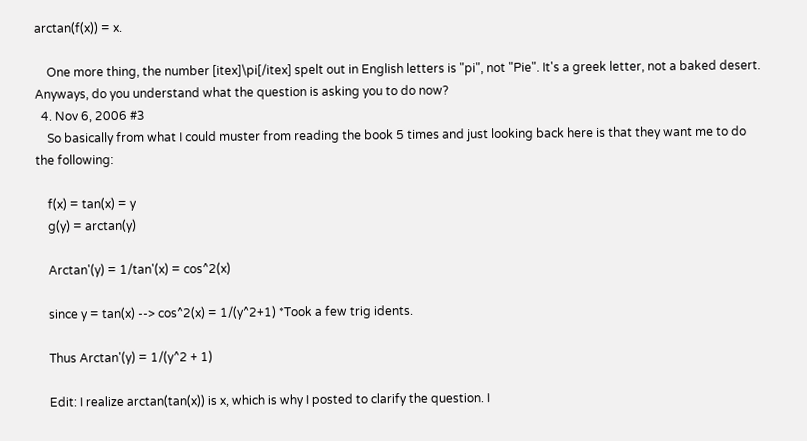arctan(f(x)) = x.

    One more thing, the number [itex]\pi[/itex] spelt out in English letters is "pi", not "Pie". It's a greek letter, not a baked desert. Anyways, do you understand what the question is asking you to do now?
  4. Nov 6, 2006 #3
    So basically from what I could muster from reading the book 5 times and just looking back here is that they want me to do the following:

    f(x) = tan(x) = y
    g(y) = arctan(y)

    Arctan'(y) = 1/tan'(x) = cos^2(x)

    since y = tan(x) --> cos^2(x) = 1/(y^2+1) *Took a few trig idents.

    Thus Arctan'(y) = 1/(y^2 + 1)

    Edit: I realize arctan(tan(x)) is x, which is why I posted to clarify the question. I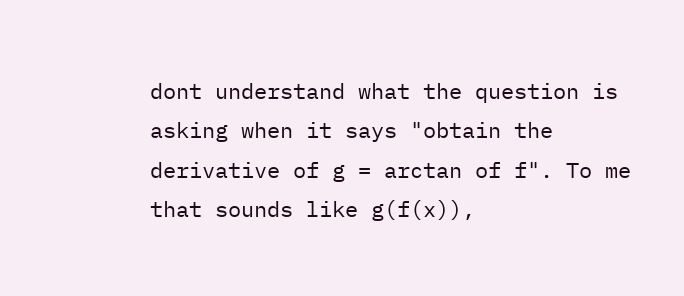dont understand what the question is asking when it says "obtain the derivative of g = arctan of f". To me that sounds like g(f(x)),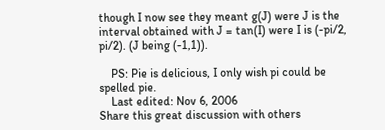though I now see they meant g(J) were J is the interval obtained with J = tan(I) were I is (-pi/2, pi/2). (J being (-1,1)).

    PS: Pie is delicious, I only wish pi could be spelled pie.
    Last edited: Nov 6, 2006
Share this great discussion with others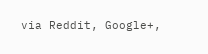via Reddit, Google+,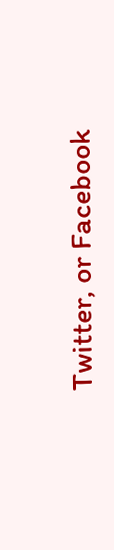Twitter, or Facebook